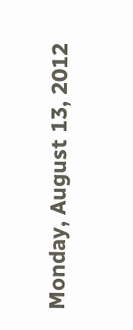Monday, August 13, 2012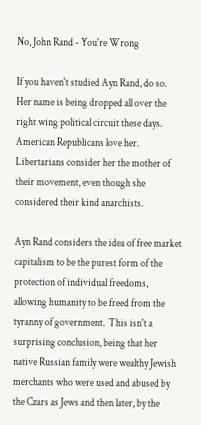No, John Rand - You're Wrong

If you haven't studied Ayn Rand, do so.  Her name is being dropped all over the right wing political circuit these days.  American Republicans love her.  Libertarians consider her the mother of their movement, even though she considered their kind anarchists.

Ayn Rand considers the idea of free market capitalism to be the purest form of the protection of individual freedoms, allowing humanity to be freed from the tyranny of government.  This isn't a surprising conclusion, being that her native Russian family were wealthy Jewish merchants who were used and abused by the Czars as Jews and then later, by the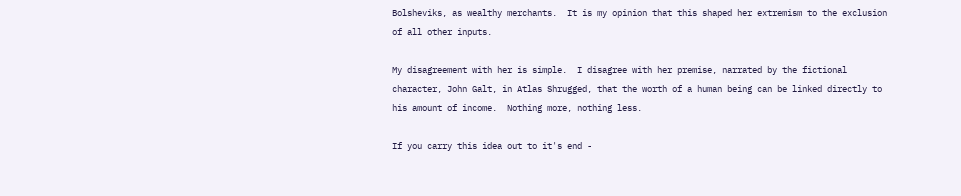Bolsheviks, as wealthy merchants.  It is my opinion that this shaped her extremism to the exclusion of all other inputs.

My disagreement with her is simple.  I disagree with her premise, narrated by the fictional character, John Galt, in Atlas Shrugged, that the worth of a human being can be linked directly to his amount of income.  Nothing more, nothing less.

If you carry this idea out to it's end -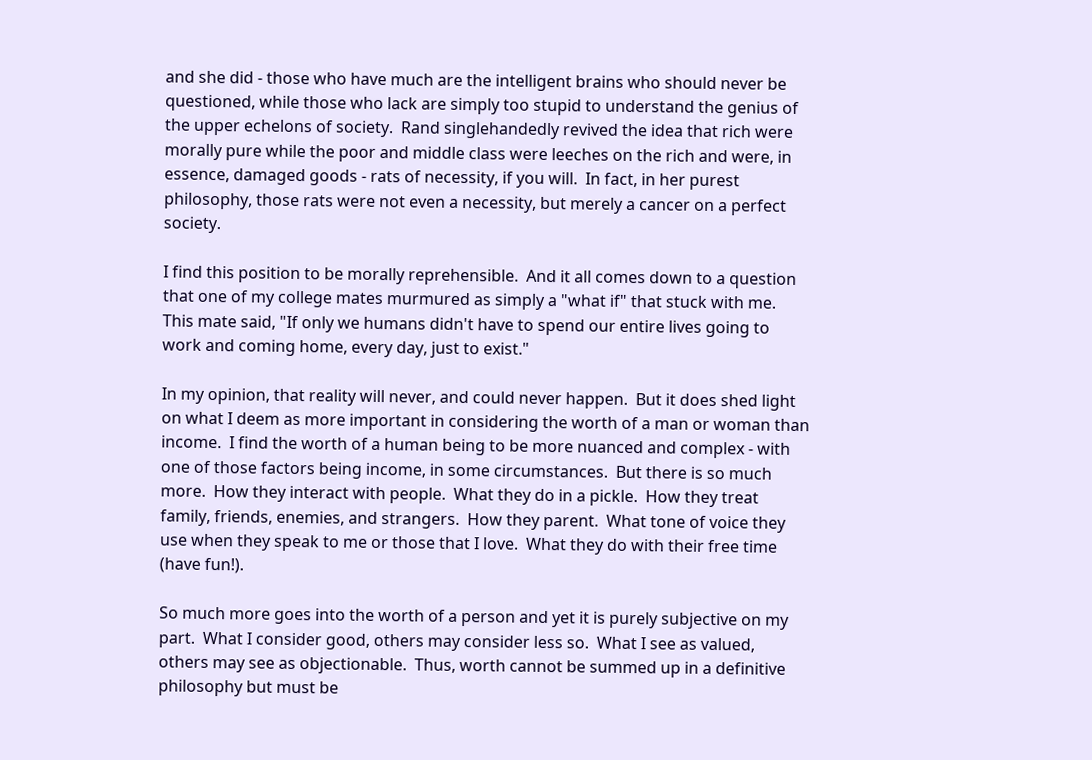and she did - those who have much are the intelligent brains who should never be questioned, while those who lack are simply too stupid to understand the genius of the upper echelons of society.  Rand singlehandedly revived the idea that rich were morally pure while the poor and middle class were leeches on the rich and were, in essence, damaged goods - rats of necessity, if you will.  In fact, in her purest philosophy, those rats were not even a necessity, but merely a cancer on a perfect society.

I find this position to be morally reprehensible.  And it all comes down to a question that one of my college mates murmured as simply a "what if" that stuck with me.  This mate said, "If only we humans didn't have to spend our entire lives going to work and coming home, every day, just to exist."

In my opinion, that reality will never, and could never happen.  But it does shed light on what I deem as more important in considering the worth of a man or woman than income.  I find the worth of a human being to be more nuanced and complex - with one of those factors being income, in some circumstances.  But there is so much more.  How they interact with people.  What they do in a pickle.  How they treat family, friends, enemies, and strangers.  How they parent.  What tone of voice they use when they speak to me or those that I love.  What they do with their free time (have fun!).

So much more goes into the worth of a person and yet it is purely subjective on my part.  What I consider good, others may consider less so.  What I see as valued, others may see as objectionable.  Thus, worth cannot be summed up in a definitive philosophy but must be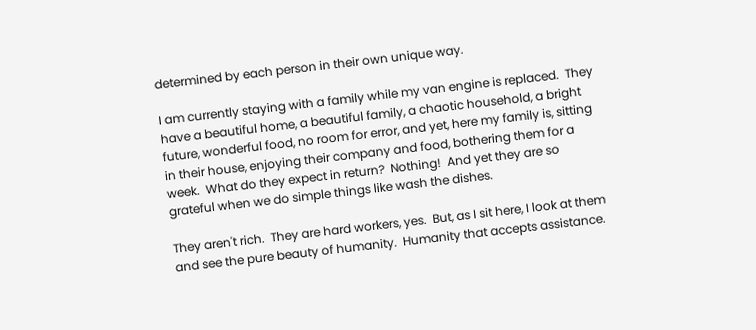determined by each person in their own unique way.

I am currently staying with a family while my van engine is replaced.  They have a beautiful home, a beautiful family, a chaotic household, a bright future, wonderful food, no room for error, and yet, here my family is, sitting in their house, enjoying their company and food, bothering them for a week.  What do they expect in return?  Nothing!  And yet they are so grateful when we do simple things like wash the dishes.

They aren't rich.  They are hard workers, yes.  But, as I sit here, I look at them and see the pure beauty of humanity.  Humanity that accepts assistance.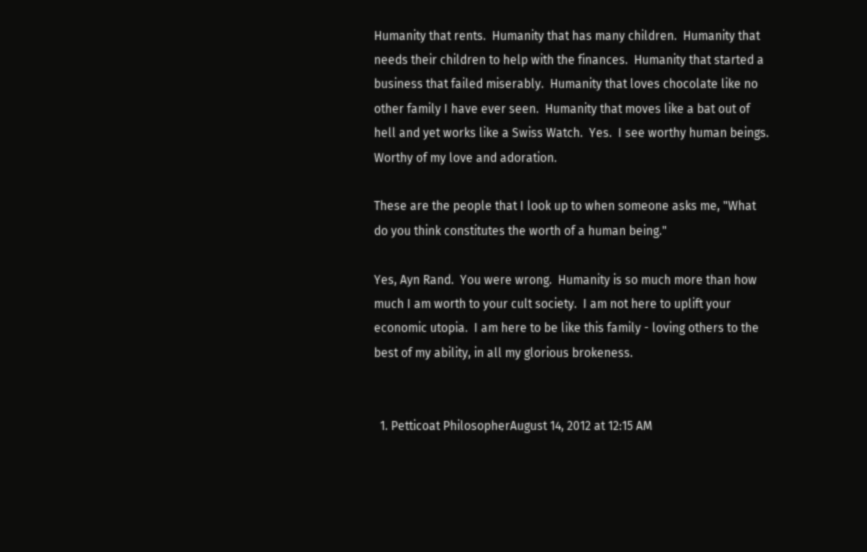Humanity that rents.  Humanity that has many children.  Humanity that needs their children to help with the finances.  Humanity that started a business that failed miserably.  Humanity that loves chocolate like no other family I have ever seen.  Humanity that moves like a bat out of hell and yet works like a Swiss Watch.  Yes.  I see worthy human beings.  Worthy of my love and adoration.

These are the people that I look up to when someone asks me, "What do you think constitutes the worth of a human being."

Yes, Ayn Rand.  You were wrong.  Humanity is so much more than how much I am worth to your cult society.  I am not here to uplift your economic utopia.  I am here to be like this family - loving others to the best of my ability, in all my glorious brokeness.


  1. Petticoat PhilosopherAugust 14, 2012 at 12:15 AM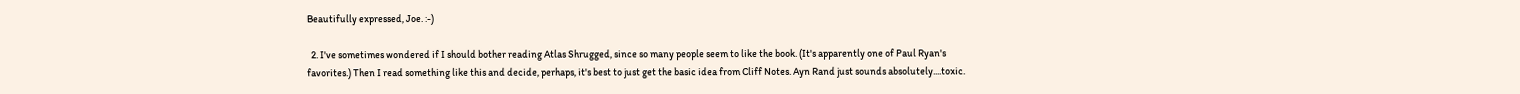Beautifully expressed, Joe. :-)

  2. I've sometimes wondered if I should bother reading Atlas Shrugged, since so many people seem to like the book. (It's apparently one of Paul Ryan's favorites.) Then I read something like this and decide, perhaps, it's best to just get the basic idea from Cliff Notes. Ayn Rand just sounds absolutely....toxic.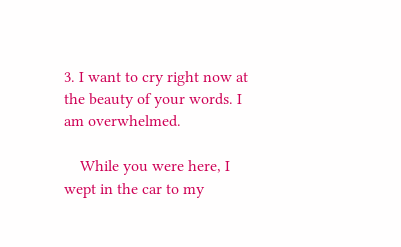3. I want to cry right now at the beauty of your words. I am overwhelmed.

    While you were here, I wept in the car to my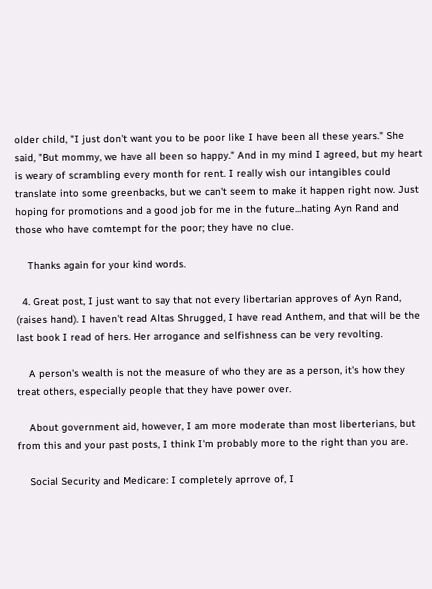older child, "I just don't want you to be poor like I have been all these years." She said, "But mommy, we have all been so happy." And in my mind I agreed, but my heart is weary of scrambling every month for rent. I really wish our intangibles could translate into some greenbacks, but we can't seem to make it happen right now. Just hoping for promotions and a good job for me in the future...hating Ayn Rand and those who have comtempt for the poor; they have no clue.

    Thanks again for your kind words.

  4. Great post, I just want to say that not every libertarian approves of Ayn Rand, (raises hand). I haven't read Altas Shrugged, I have read Anthem, and that will be the last book I read of hers. Her arrogance and selfishness can be very revolting.

    A person's wealth is not the measure of who they are as a person, it's how they treat others, especially people that they have power over.

    About government aid, however, I am more moderate than most liberterians, but from this and your past posts, I think I'm probably more to the right than you are.

    Social Security and Medicare: I completely aprrove of, I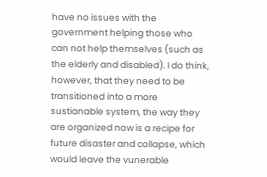have no issues with the government helping those who can not help themselves (such as the elderly and disabled). I do think, however, that they need to be transitioned into a more sustianable system, the way they are organized now is a recipe for future disaster and collapse, which would leave the vunerable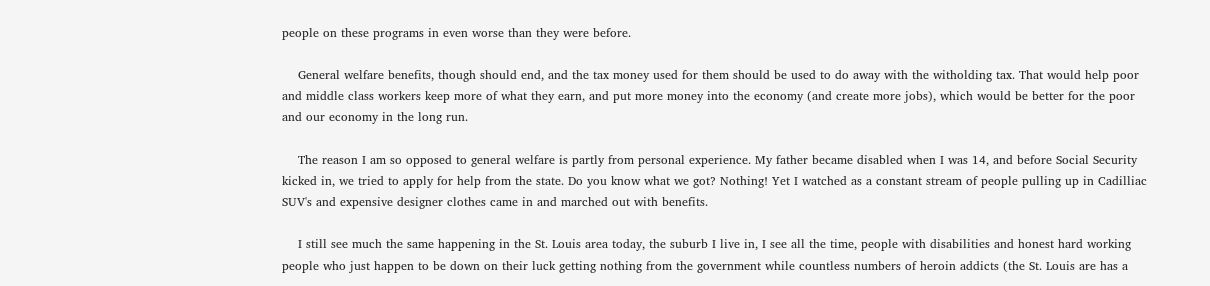people on these programs in even worse than they were before.

    General welfare benefits, though should end, and the tax money used for them should be used to do away with the witholding tax. That would help poor and middle class workers keep more of what they earn, and put more money into the economy (and create more jobs), which would be better for the poor and our economy in the long run.

    The reason I am so opposed to general welfare is partly from personal experience. My father became disabled when I was 14, and before Social Security kicked in, we tried to apply for help from the state. Do you know what we got? Nothing! Yet I watched as a constant stream of people pulling up in Cadilliac SUV's and expensive designer clothes came in and marched out with benefits.

    I still see much the same happening in the St. Louis area today, the suburb I live in, I see all the time, people with disabilities and honest hard working people who just happen to be down on their luck getting nothing from the government while countless numbers of heroin addicts (the St. Louis are has a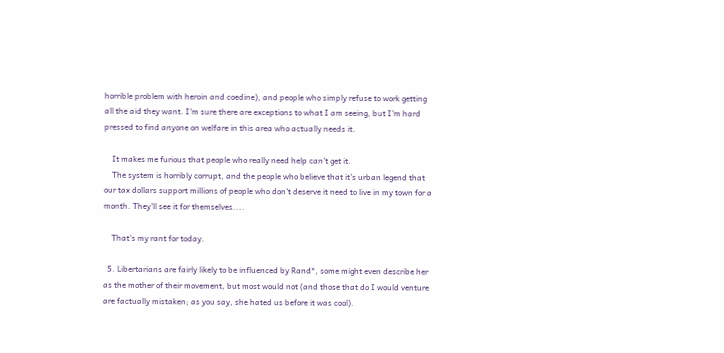horrible problem with heroin and coedine), and people who simply refuse to work getting all the aid they want. I'm sure there are exceptions to what I am seeing, but I'm hard pressed to find anyone on welfare in this area who actually needs it.

    It makes me furious that people who really need help can't get it.
    The system is horribly corrupt, and the people who believe that it's urban legend that our tax dollars support millions of people who don't deserve it need to live in my town for a month. They'll see it for themselves....

    That's my rant for today.

  5. Libertarians are fairly likely to be influenced by Rand*, some might even describe her as the mother of their movement, but most would not (and those that do I would venture are factually mistaken; as you say, she hated us before it was cool).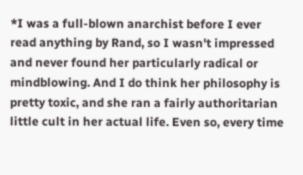*I was a full-blown anarchist before I ever read anything by Rand, so I wasn't impressed and never found her particularly radical or mindblowing. And I do think her philosophy is pretty toxic, and she ran a fairly authoritarian little cult in her actual life. Even so, every time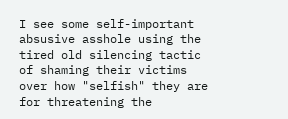I see some self-important absusive asshole using the tired old silencing tactic of shaming their victims over how "selfish" they are for threatening the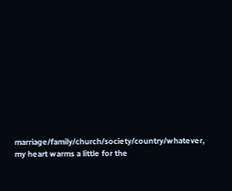marriage/family/church/society/country/whatever, my heart warms a little for the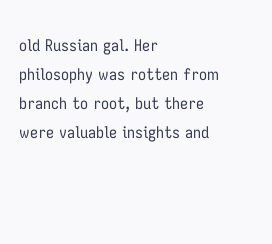old Russian gal. Her philosophy was rotten from branch to root, but there were valuable insights and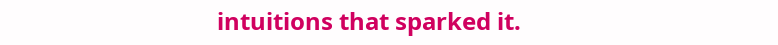intuitions that sparked it.